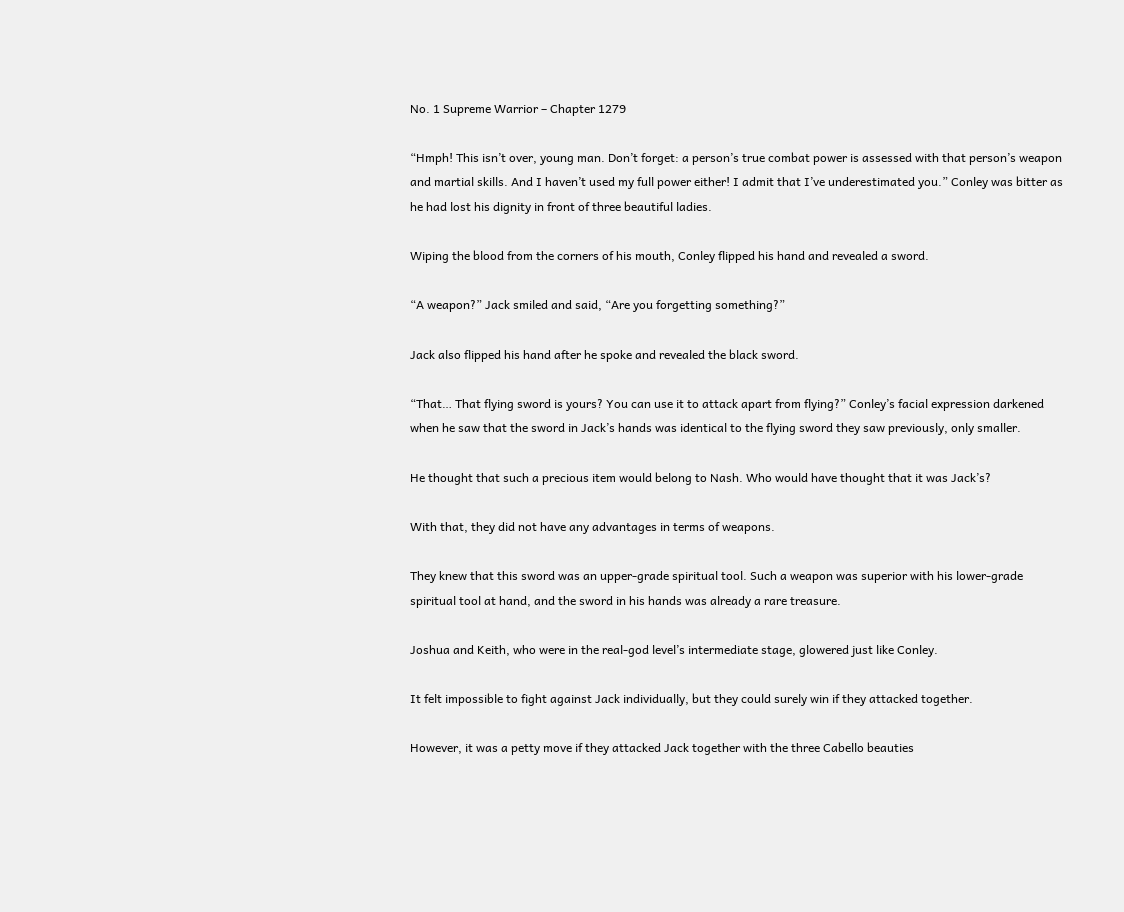No. 1 Supreme Warrior – Chapter 1279

“Hmph! This isn’t over, young man. Don’t forget: a person’s true combat power is assessed with that person’s weapon and martial skills. And I haven’t used my full power either! I admit that I’ve underestimated you.” Conley was bitter as he had lost his dignity in front of three beautiful ladies.

Wiping the blood from the corners of his mouth, Conley flipped his hand and revealed a sword.

“A weapon?” Jack smiled and said, “Are you forgetting something?”

Jack also flipped his hand after he spoke and revealed the black sword.

“That… That flying sword is yours? You can use it to attack apart from flying?” Conley’s facial expression darkened when he saw that the sword in Jack’s hands was identical to the flying sword they saw previously, only smaller.

He thought that such a precious item would belong to Nash. Who would have thought that it was Jack’s?

With that, they did not have any advantages in terms of weapons.

They knew that this sword was an upper-grade spiritual tool. Such a weapon was superior with his lower-grade spiritual tool at hand, and the sword in his hands was already a rare treasure.

Joshua and Keith, who were in the real-god level’s intermediate stage, glowered just like Conley.

It felt impossible to fight against Jack individually, but they could surely win if they attacked together.

However, it was a petty move if they attacked Jack together with the three Cabello beauties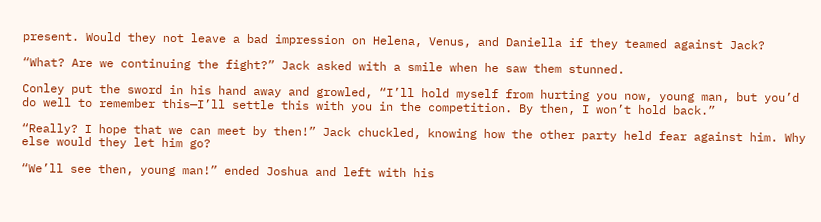present. Would they not leave a bad impression on Helena, Venus, and Daniella if they teamed against Jack?

“What? Are we continuing the fight?” Jack asked with a smile when he saw them stunned.

Conley put the sword in his hand away and growled, “I’ll hold myself from hurting you now, young man, but you’d do well to remember this—I’ll settle this with you in the competition. By then, I won’t hold back.”

“Really? I hope that we can meet by then!” Jack chuckled, knowing how the other party held fear against him. Why else would they let him go?

“We’ll see then, young man!” ended Joshua and left with his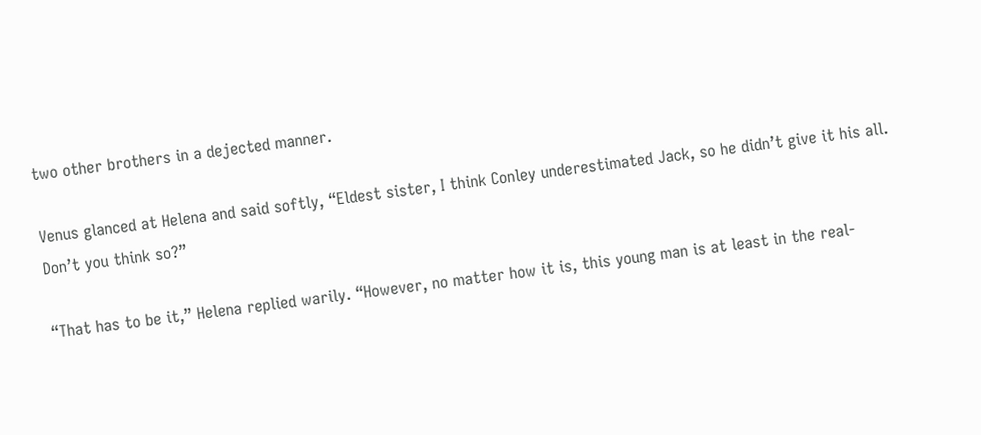two other brothers in a dejected manner.

Venus glanced at Helena and said softly, “Eldest sister, I think Conley underestimated Jack, so he didn’t give it his all. Don’t you think so?”

“That has to be it,” Helena replied warily. “However, no matter how it is, this young man is at least in the real-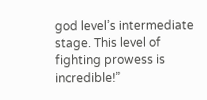god level’s intermediate stage. This level of fighting prowess is incredible!”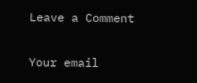Leave a Comment

Your email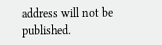address will not be published.